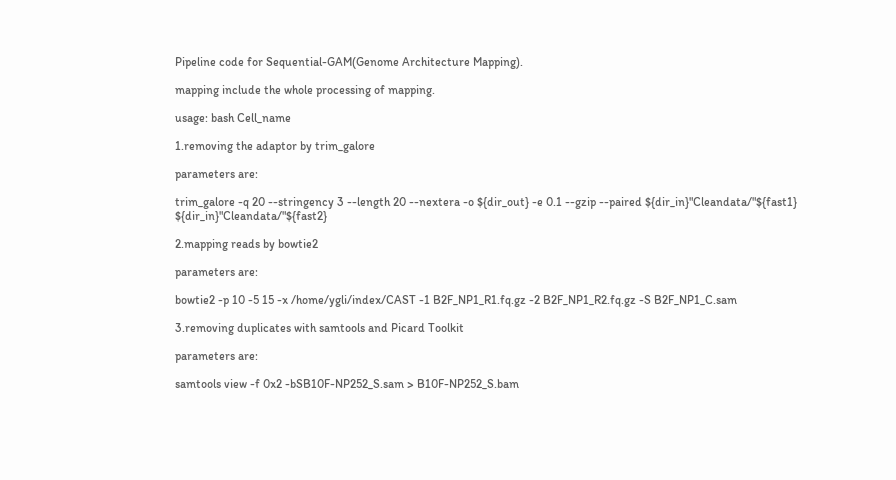Pipeline code for Sequential-GAM(Genome Architecture Mapping).

mapping include the whole processing of mapping.

usage: bash Cell_name

1.removing the adaptor by trim_galore

parameters are:

trim_galore -q 20 --stringency 3 --length 20 --nextera -o ${dir_out} -e 0.1 --gzip --paired ${dir_in}"Cleandata/"${fast1} ${dir_in}"Cleandata/"${fast2}

2.mapping reads by bowtie2

parameters are:

bowtie2 -p 10 -5 15 -x /home/ygli/index/CAST -1 B2F_NP1_R1.fq.gz -2 B2F_NP1_R2.fq.gz -S B2F_NP1_C.sam

3.removing duplicates with samtools and Picard Toolkit

parameters are:

samtools view -f 0x2 -bSB10F-NP252_S.sam > B10F-NP252_S.bam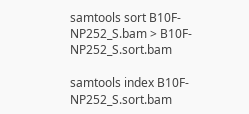samtools sort B10F-NP252_S.bam > B10F-NP252_S.sort.bam

samtools index B10F-NP252_S.sort.bam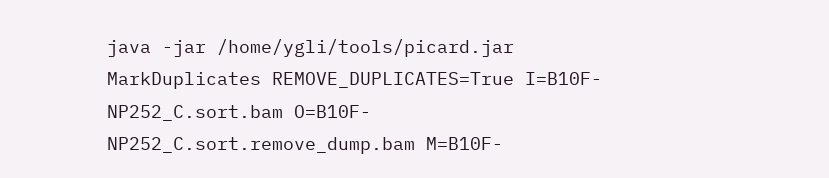java -jar /home/ygli/tools/picard.jar MarkDuplicates REMOVE_DUPLICATES=True I=B10F-NP252_C.sort.bam O=B10F-NP252_C.sort.remove_dump.bam M=B10F-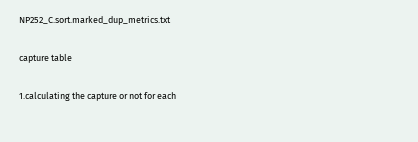NP252_C.sort.marked_dup_metrics.txt

capture table

1.calculating the capture or not for each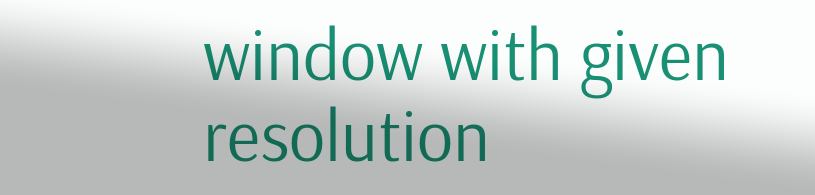window with given resolution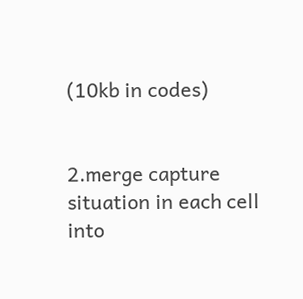(10kb in codes)


2.merge capture situation in each cell into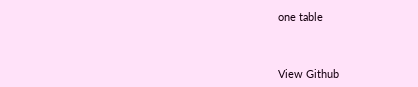one table



View Github